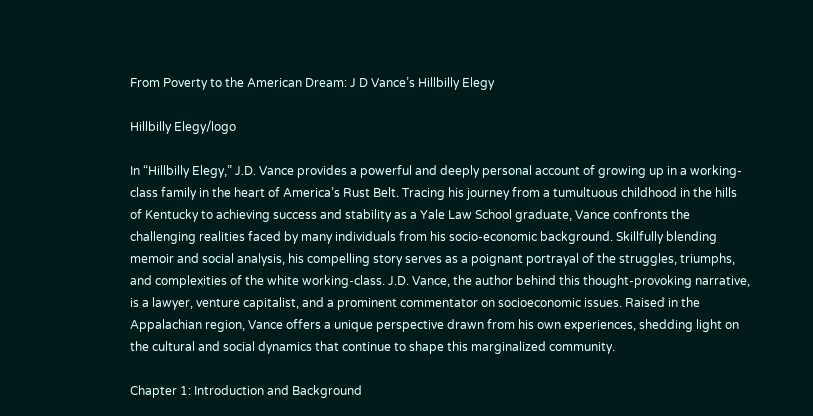From Poverty to the American Dream: J D Vance’s Hillbilly Elegy

Hillbilly Elegy/logo

In “Hillbilly Elegy,” J.D. Vance provides a powerful and deeply personal account of growing up in a working-class family in the heart of America’s Rust Belt. Tracing his journey from a tumultuous childhood in the hills of Kentucky to achieving success and stability as a Yale Law School graduate, Vance confronts the challenging realities faced by many individuals from his socio-economic background. Skillfully blending memoir and social analysis, his compelling story serves as a poignant portrayal of the struggles, triumphs, and complexities of the white working-class. J.D. Vance, the author behind this thought-provoking narrative, is a lawyer, venture capitalist, and a prominent commentator on socioeconomic issues. Raised in the Appalachian region, Vance offers a unique perspective drawn from his own experiences, shedding light on the cultural and social dynamics that continue to shape this marginalized community.

Chapter 1: Introduction and Background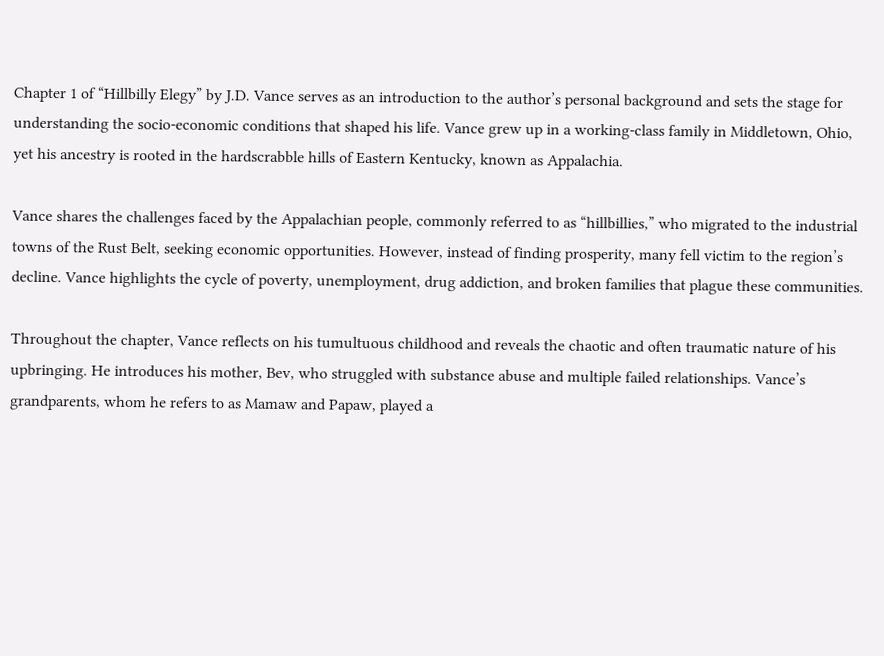Chapter 1 of “Hillbilly Elegy” by J.D. Vance serves as an introduction to the author’s personal background and sets the stage for understanding the socio-economic conditions that shaped his life. Vance grew up in a working-class family in Middletown, Ohio, yet his ancestry is rooted in the hardscrabble hills of Eastern Kentucky, known as Appalachia.

Vance shares the challenges faced by the Appalachian people, commonly referred to as “hillbillies,” who migrated to the industrial towns of the Rust Belt, seeking economic opportunities. However, instead of finding prosperity, many fell victim to the region’s decline. Vance highlights the cycle of poverty, unemployment, drug addiction, and broken families that plague these communities.

Throughout the chapter, Vance reflects on his tumultuous childhood and reveals the chaotic and often traumatic nature of his upbringing. He introduces his mother, Bev, who struggled with substance abuse and multiple failed relationships. Vance’s grandparents, whom he refers to as Mamaw and Papaw, played a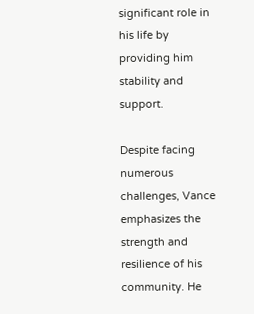significant role in his life by providing him stability and support.

Despite facing numerous challenges, Vance emphasizes the strength and resilience of his community. He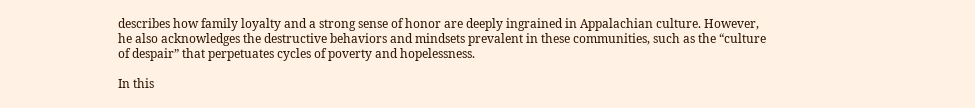describes how family loyalty and a strong sense of honor are deeply ingrained in Appalachian culture. However, he also acknowledges the destructive behaviors and mindsets prevalent in these communities, such as the “culture of despair” that perpetuates cycles of poverty and hopelessness.

In this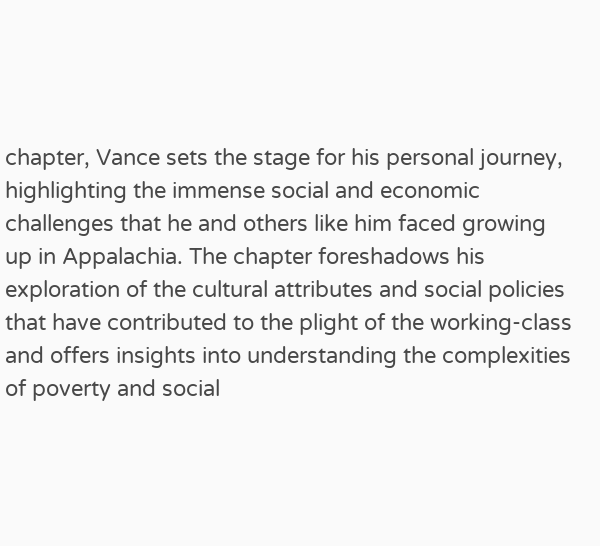chapter, Vance sets the stage for his personal journey, highlighting the immense social and economic challenges that he and others like him faced growing up in Appalachia. The chapter foreshadows his exploration of the cultural attributes and social policies that have contributed to the plight of the working-class and offers insights into understanding the complexities of poverty and social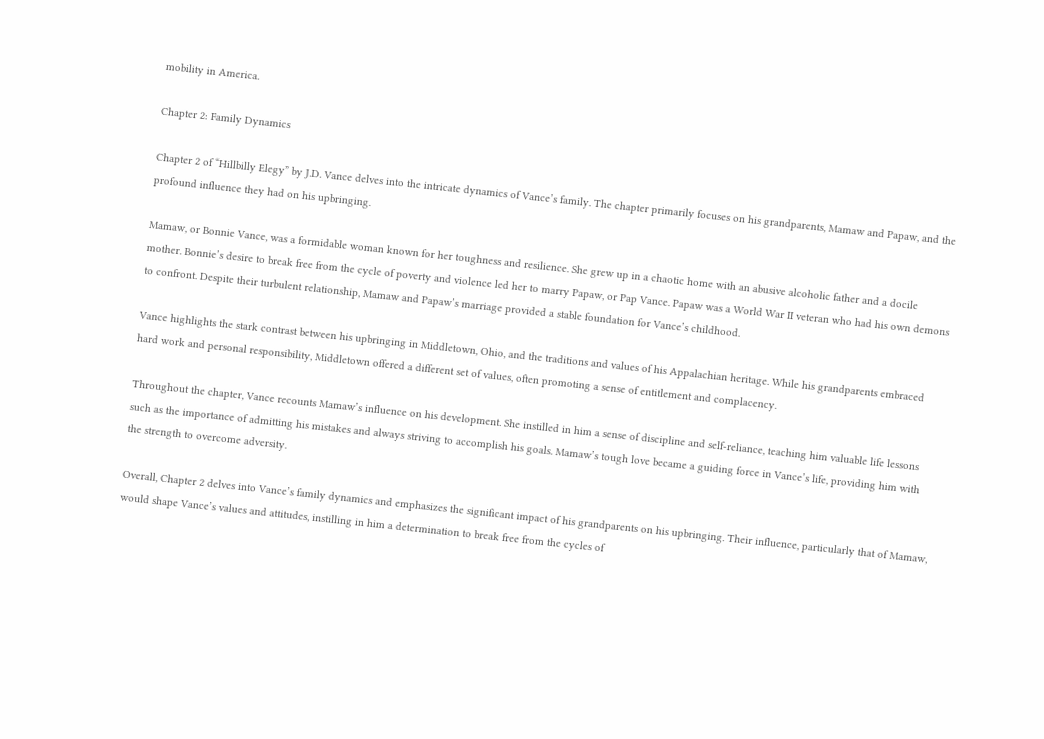mobility in America.

Chapter 2: Family Dynamics

Chapter 2 of “Hillbilly Elegy” by J.D. Vance delves into the intricate dynamics of Vance’s family. The chapter primarily focuses on his grandparents, Mamaw and Papaw, and the profound influence they had on his upbringing.

Mamaw, or Bonnie Vance, was a formidable woman known for her toughness and resilience. She grew up in a chaotic home with an abusive alcoholic father and a docile mother. Bonnie’s desire to break free from the cycle of poverty and violence led her to marry Papaw, or Pap Vance. Papaw was a World War II veteran who had his own demons to confront. Despite their turbulent relationship, Mamaw and Papaw’s marriage provided a stable foundation for Vance’s childhood.

Vance highlights the stark contrast between his upbringing in Middletown, Ohio, and the traditions and values of his Appalachian heritage. While his grandparents embraced hard work and personal responsibility, Middletown offered a different set of values, often promoting a sense of entitlement and complacency.

Throughout the chapter, Vance recounts Mamaw’s influence on his development. She instilled in him a sense of discipline and self-reliance, teaching him valuable life lessons such as the importance of admitting his mistakes and always striving to accomplish his goals. Mamaw’s tough love became a guiding force in Vance’s life, providing him with the strength to overcome adversity.

Overall, Chapter 2 delves into Vance’s family dynamics and emphasizes the significant impact of his grandparents on his upbringing. Their influence, particularly that of Mamaw, would shape Vance’s values and attitudes, instilling in him a determination to break free from the cycles of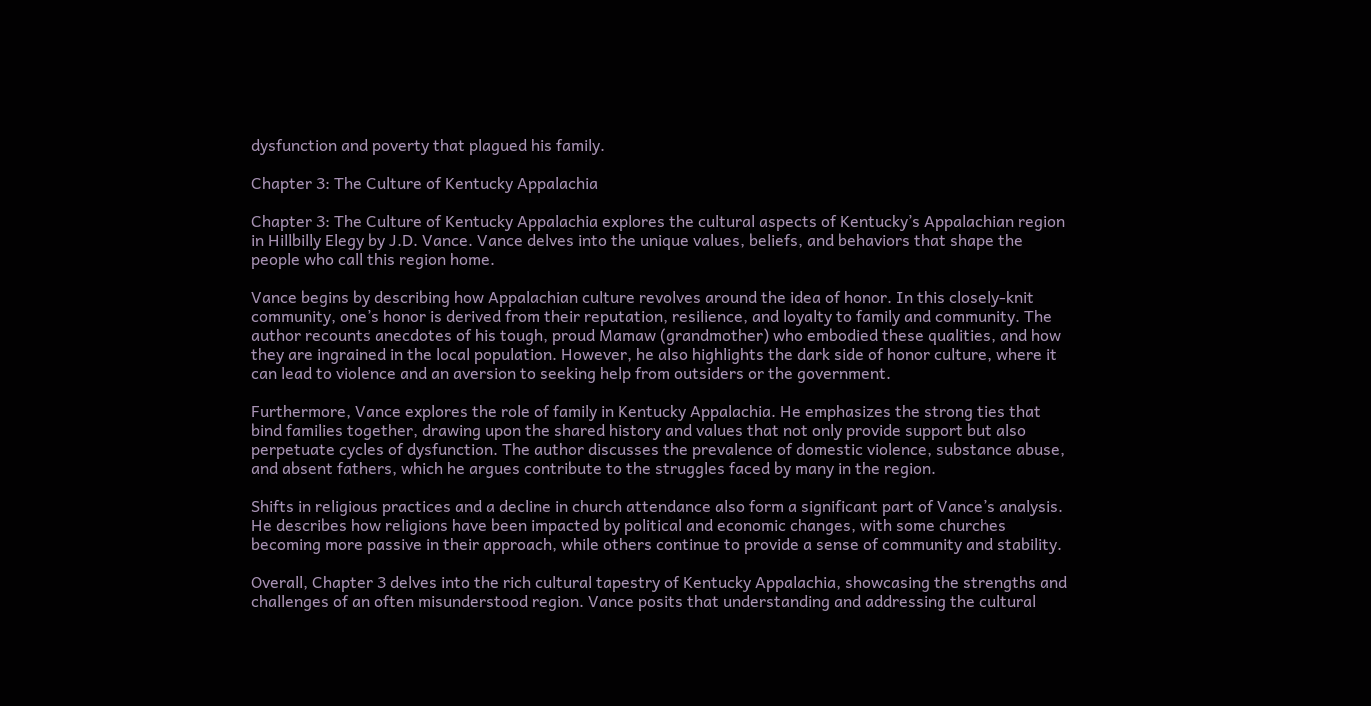dysfunction and poverty that plagued his family.

Chapter 3: The Culture of Kentucky Appalachia

Chapter 3: The Culture of Kentucky Appalachia explores the cultural aspects of Kentucky’s Appalachian region in Hillbilly Elegy by J.D. Vance. Vance delves into the unique values, beliefs, and behaviors that shape the people who call this region home.

Vance begins by describing how Appalachian culture revolves around the idea of honor. In this closely-knit community, one’s honor is derived from their reputation, resilience, and loyalty to family and community. The author recounts anecdotes of his tough, proud Mamaw (grandmother) who embodied these qualities, and how they are ingrained in the local population. However, he also highlights the dark side of honor culture, where it can lead to violence and an aversion to seeking help from outsiders or the government.

Furthermore, Vance explores the role of family in Kentucky Appalachia. He emphasizes the strong ties that bind families together, drawing upon the shared history and values that not only provide support but also perpetuate cycles of dysfunction. The author discusses the prevalence of domestic violence, substance abuse, and absent fathers, which he argues contribute to the struggles faced by many in the region.

Shifts in religious practices and a decline in church attendance also form a significant part of Vance’s analysis. He describes how religions have been impacted by political and economic changes, with some churches becoming more passive in their approach, while others continue to provide a sense of community and stability.

Overall, Chapter 3 delves into the rich cultural tapestry of Kentucky Appalachia, showcasing the strengths and challenges of an often misunderstood region. Vance posits that understanding and addressing the cultural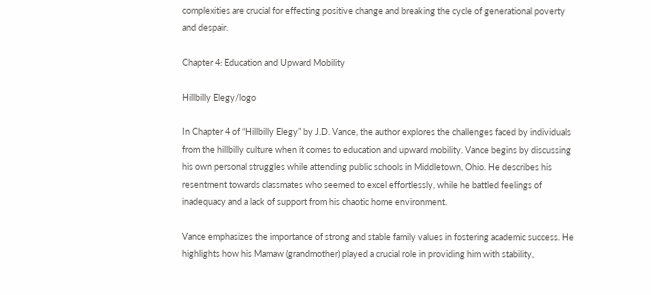complexities are crucial for effecting positive change and breaking the cycle of generational poverty and despair.

Chapter 4: Education and Upward Mobility

Hillbilly Elegy/logo

In Chapter 4 of “Hillbilly Elegy” by J.D. Vance, the author explores the challenges faced by individuals from the hillbilly culture when it comes to education and upward mobility. Vance begins by discussing his own personal struggles while attending public schools in Middletown, Ohio. He describes his resentment towards classmates who seemed to excel effortlessly, while he battled feelings of inadequacy and a lack of support from his chaotic home environment.

Vance emphasizes the importance of strong and stable family values in fostering academic success. He highlights how his Mamaw (grandmother) played a crucial role in providing him with stability,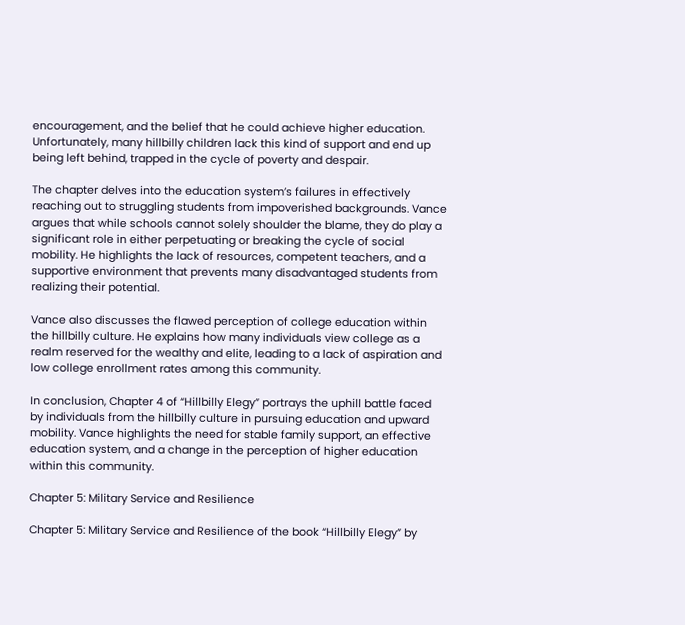encouragement, and the belief that he could achieve higher education. Unfortunately, many hillbilly children lack this kind of support and end up being left behind, trapped in the cycle of poverty and despair.

The chapter delves into the education system’s failures in effectively reaching out to struggling students from impoverished backgrounds. Vance argues that while schools cannot solely shoulder the blame, they do play a significant role in either perpetuating or breaking the cycle of social mobility. He highlights the lack of resources, competent teachers, and a supportive environment that prevents many disadvantaged students from realizing their potential.

Vance also discusses the flawed perception of college education within the hillbilly culture. He explains how many individuals view college as a realm reserved for the wealthy and elite, leading to a lack of aspiration and low college enrollment rates among this community.

In conclusion, Chapter 4 of “Hillbilly Elegy” portrays the uphill battle faced by individuals from the hillbilly culture in pursuing education and upward mobility. Vance highlights the need for stable family support, an effective education system, and a change in the perception of higher education within this community.

Chapter 5: Military Service and Resilience

Chapter 5: Military Service and Resilience of the book “Hillbilly Elegy” by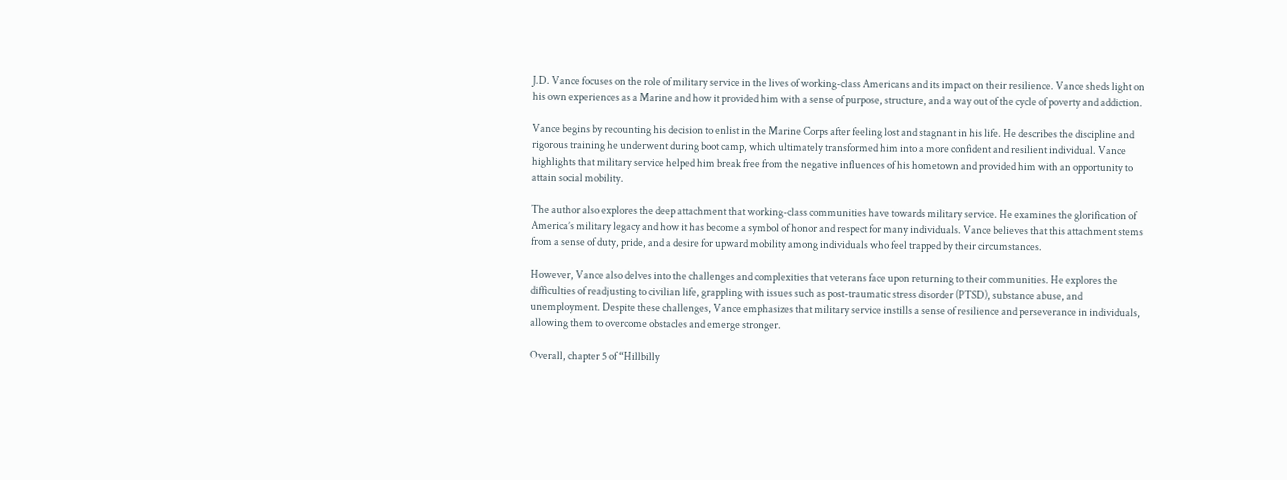J.D. Vance focuses on the role of military service in the lives of working-class Americans and its impact on their resilience. Vance sheds light on his own experiences as a Marine and how it provided him with a sense of purpose, structure, and a way out of the cycle of poverty and addiction.

Vance begins by recounting his decision to enlist in the Marine Corps after feeling lost and stagnant in his life. He describes the discipline and rigorous training he underwent during boot camp, which ultimately transformed him into a more confident and resilient individual. Vance highlights that military service helped him break free from the negative influences of his hometown and provided him with an opportunity to attain social mobility.

The author also explores the deep attachment that working-class communities have towards military service. He examines the glorification of America’s military legacy and how it has become a symbol of honor and respect for many individuals. Vance believes that this attachment stems from a sense of duty, pride, and a desire for upward mobility among individuals who feel trapped by their circumstances.

However, Vance also delves into the challenges and complexities that veterans face upon returning to their communities. He explores the difficulties of readjusting to civilian life, grappling with issues such as post-traumatic stress disorder (PTSD), substance abuse, and unemployment. Despite these challenges, Vance emphasizes that military service instills a sense of resilience and perseverance in individuals, allowing them to overcome obstacles and emerge stronger.

Overall, chapter 5 of “Hillbilly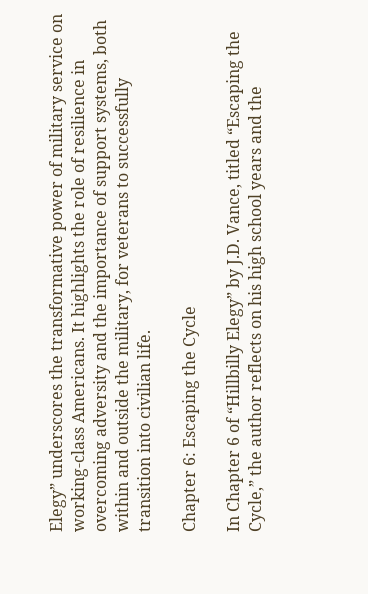Elegy” underscores the transformative power of military service on working-class Americans. It highlights the role of resilience in overcoming adversity and the importance of support systems, both within and outside the military, for veterans to successfully transition into civilian life.

Chapter 6: Escaping the Cycle

In Chapter 6 of “Hillbilly Elegy” by J.D. Vance, titled “Escaping the Cycle,” the author reflects on his high school years and the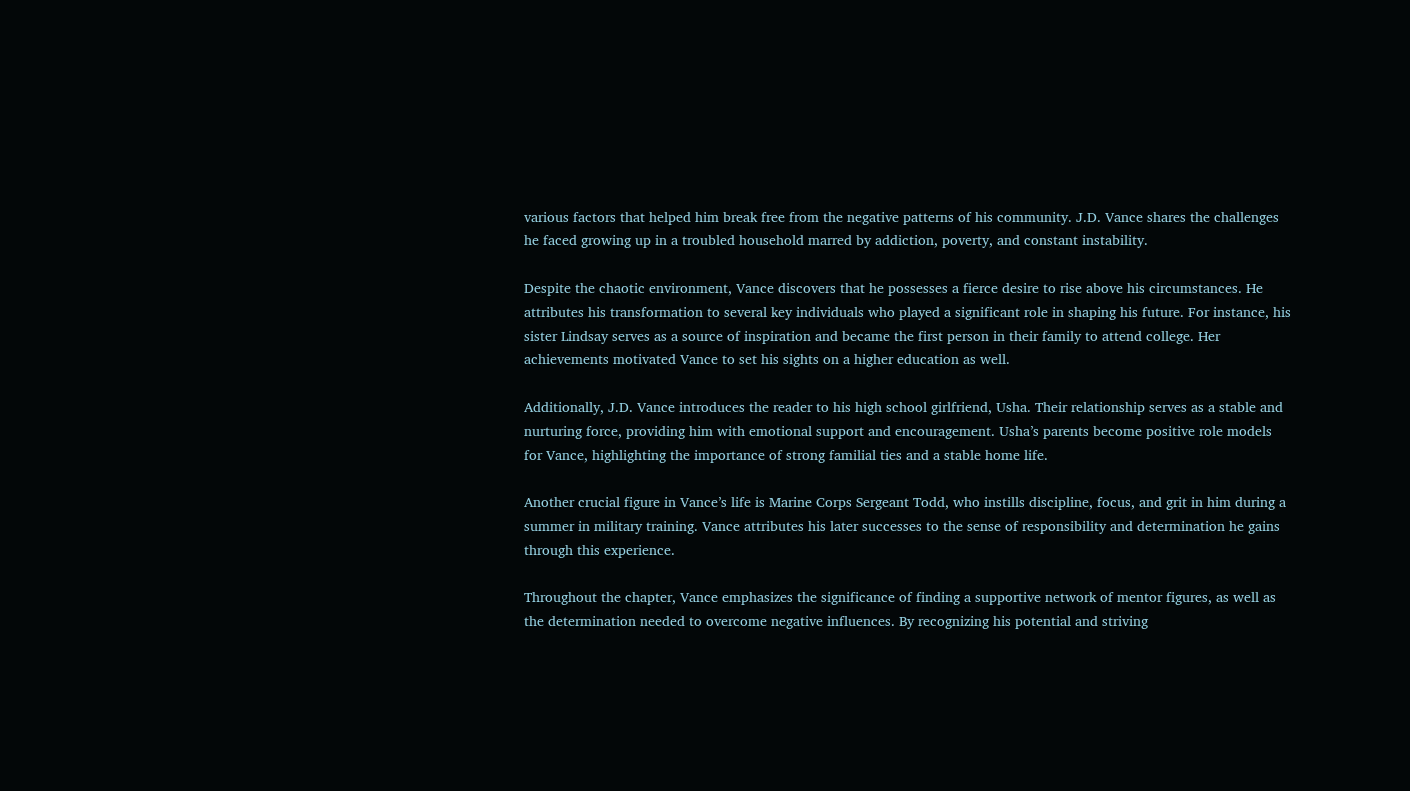various factors that helped him break free from the negative patterns of his community. J.D. Vance shares the challenges he faced growing up in a troubled household marred by addiction, poverty, and constant instability.

Despite the chaotic environment, Vance discovers that he possesses a fierce desire to rise above his circumstances. He attributes his transformation to several key individuals who played a significant role in shaping his future. For instance, his sister Lindsay serves as a source of inspiration and became the first person in their family to attend college. Her achievements motivated Vance to set his sights on a higher education as well.

Additionally, J.D. Vance introduces the reader to his high school girlfriend, Usha. Their relationship serves as a stable and nurturing force, providing him with emotional support and encouragement. Usha’s parents become positive role models for Vance, highlighting the importance of strong familial ties and a stable home life.

Another crucial figure in Vance’s life is Marine Corps Sergeant Todd, who instills discipline, focus, and grit in him during a summer in military training. Vance attributes his later successes to the sense of responsibility and determination he gains through this experience.

Throughout the chapter, Vance emphasizes the significance of finding a supportive network of mentor figures, as well as the determination needed to overcome negative influences. By recognizing his potential and striving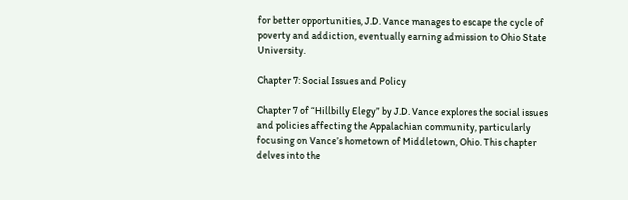for better opportunities, J.D. Vance manages to escape the cycle of poverty and addiction, eventually earning admission to Ohio State University.

Chapter 7: Social Issues and Policy

Chapter 7 of “Hillbilly Elegy” by J.D. Vance explores the social issues and policies affecting the Appalachian community, particularly focusing on Vance’s hometown of Middletown, Ohio. This chapter delves into the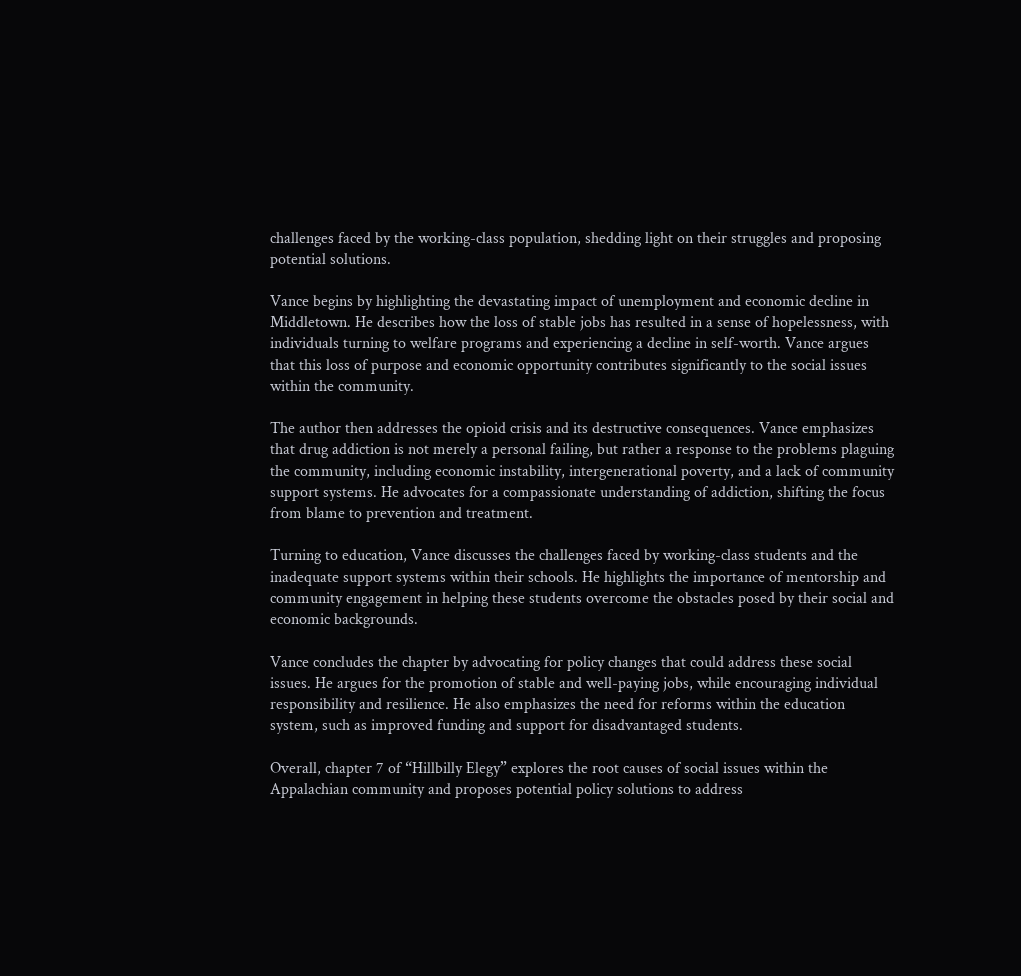challenges faced by the working-class population, shedding light on their struggles and proposing potential solutions.

Vance begins by highlighting the devastating impact of unemployment and economic decline in Middletown. He describes how the loss of stable jobs has resulted in a sense of hopelessness, with individuals turning to welfare programs and experiencing a decline in self-worth. Vance argues that this loss of purpose and economic opportunity contributes significantly to the social issues within the community.

The author then addresses the opioid crisis and its destructive consequences. Vance emphasizes that drug addiction is not merely a personal failing, but rather a response to the problems plaguing the community, including economic instability, intergenerational poverty, and a lack of community support systems. He advocates for a compassionate understanding of addiction, shifting the focus from blame to prevention and treatment.

Turning to education, Vance discusses the challenges faced by working-class students and the inadequate support systems within their schools. He highlights the importance of mentorship and community engagement in helping these students overcome the obstacles posed by their social and economic backgrounds.

Vance concludes the chapter by advocating for policy changes that could address these social issues. He argues for the promotion of stable and well-paying jobs, while encouraging individual responsibility and resilience. He also emphasizes the need for reforms within the education system, such as improved funding and support for disadvantaged students.

Overall, chapter 7 of “Hillbilly Elegy” explores the root causes of social issues within the Appalachian community and proposes potential policy solutions to address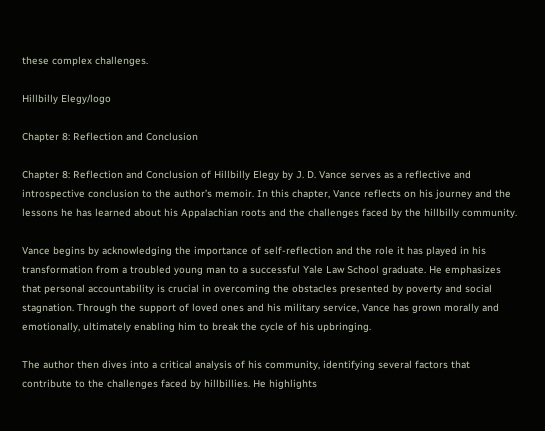these complex challenges.

Hillbilly Elegy/logo

Chapter 8: Reflection and Conclusion

Chapter 8: Reflection and Conclusion of Hillbilly Elegy by J. D. Vance serves as a reflective and introspective conclusion to the author’s memoir. In this chapter, Vance reflects on his journey and the lessons he has learned about his Appalachian roots and the challenges faced by the hillbilly community.

Vance begins by acknowledging the importance of self-reflection and the role it has played in his transformation from a troubled young man to a successful Yale Law School graduate. He emphasizes that personal accountability is crucial in overcoming the obstacles presented by poverty and social stagnation. Through the support of loved ones and his military service, Vance has grown morally and emotionally, ultimately enabling him to break the cycle of his upbringing.

The author then dives into a critical analysis of his community, identifying several factors that contribute to the challenges faced by hillbillies. He highlights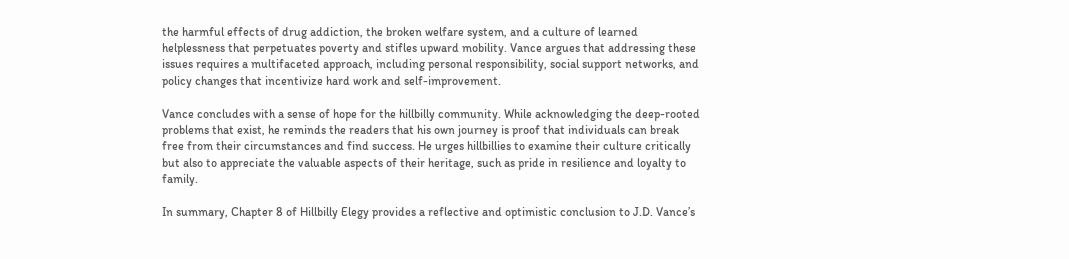the harmful effects of drug addiction, the broken welfare system, and a culture of learned helplessness that perpetuates poverty and stifles upward mobility. Vance argues that addressing these issues requires a multifaceted approach, including personal responsibility, social support networks, and policy changes that incentivize hard work and self-improvement.

Vance concludes with a sense of hope for the hillbilly community. While acknowledging the deep-rooted problems that exist, he reminds the readers that his own journey is proof that individuals can break free from their circumstances and find success. He urges hillbillies to examine their culture critically but also to appreciate the valuable aspects of their heritage, such as pride in resilience and loyalty to family.

In summary, Chapter 8 of Hillbilly Elegy provides a reflective and optimistic conclusion to J.D. Vance’s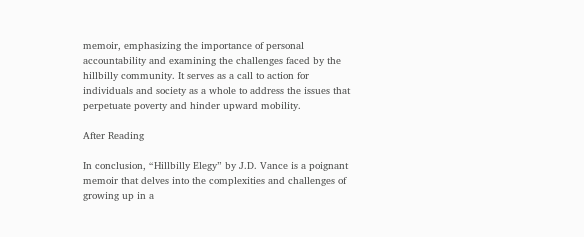memoir, emphasizing the importance of personal accountability and examining the challenges faced by the hillbilly community. It serves as a call to action for individuals and society as a whole to address the issues that perpetuate poverty and hinder upward mobility.

After Reading

In conclusion, “Hillbilly Elegy” by J.D. Vance is a poignant memoir that delves into the complexities and challenges of growing up in a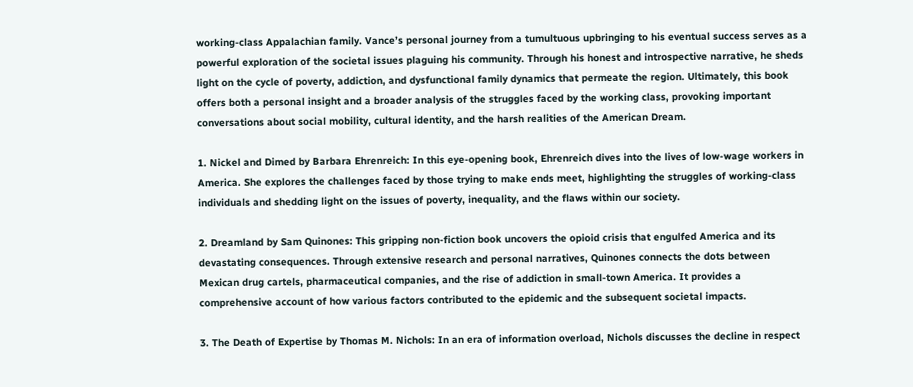working-class Appalachian family. Vance’s personal journey from a tumultuous upbringing to his eventual success serves as a powerful exploration of the societal issues plaguing his community. Through his honest and introspective narrative, he sheds light on the cycle of poverty, addiction, and dysfunctional family dynamics that permeate the region. Ultimately, this book offers both a personal insight and a broader analysis of the struggles faced by the working class, provoking important conversations about social mobility, cultural identity, and the harsh realities of the American Dream.

1. Nickel and Dimed by Barbara Ehrenreich: In this eye-opening book, Ehrenreich dives into the lives of low-wage workers in America. She explores the challenges faced by those trying to make ends meet, highlighting the struggles of working-class individuals and shedding light on the issues of poverty, inequality, and the flaws within our society.

2. Dreamland by Sam Quinones: This gripping non-fiction book uncovers the opioid crisis that engulfed America and its devastating consequences. Through extensive research and personal narratives, Quinones connects the dots between Mexican drug cartels, pharmaceutical companies, and the rise of addiction in small-town America. It provides a comprehensive account of how various factors contributed to the epidemic and the subsequent societal impacts.

3. The Death of Expertise by Thomas M. Nichols: In an era of information overload, Nichols discusses the decline in respect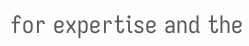for expertise and the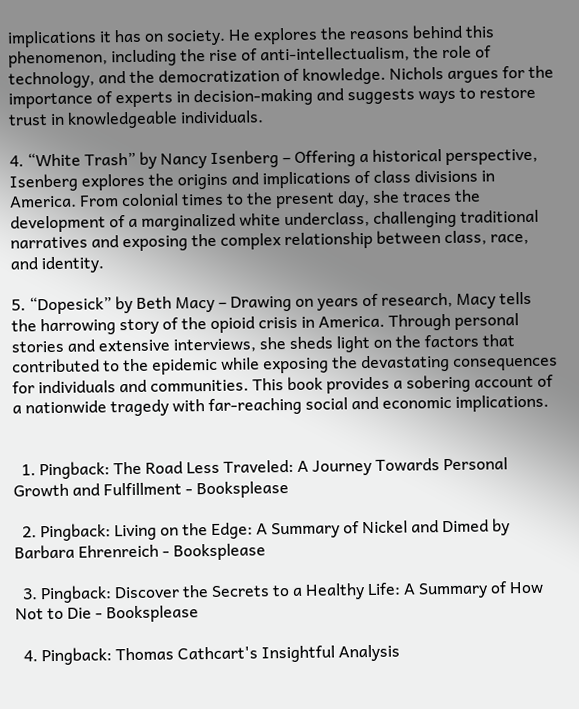implications it has on society. He explores the reasons behind this phenomenon, including the rise of anti-intellectualism, the role of technology, and the democratization of knowledge. Nichols argues for the importance of experts in decision-making and suggests ways to restore trust in knowledgeable individuals.

4. “White Trash” by Nancy Isenberg – Offering a historical perspective, Isenberg explores the origins and implications of class divisions in America. From colonial times to the present day, she traces the development of a marginalized white underclass, challenging traditional narratives and exposing the complex relationship between class, race, and identity.

5. “Dopesick” by Beth Macy – Drawing on years of research, Macy tells the harrowing story of the opioid crisis in America. Through personal stories and extensive interviews, she sheds light on the factors that contributed to the epidemic while exposing the devastating consequences for individuals and communities. This book provides a sobering account of a nationwide tragedy with far-reaching social and economic implications.


  1. Pingback: The Road Less Traveled: A Journey Towards Personal Growth and Fulfillment - Booksplease

  2. Pingback: Living on the Edge: A Summary of Nickel and Dimed by Barbara Ehrenreich - Booksplease

  3. Pingback: Discover the Secrets to a Healthy Life: A Summary of How Not to Die - Booksplease

  4. Pingback: Thomas Cathcart's Insightful Analysis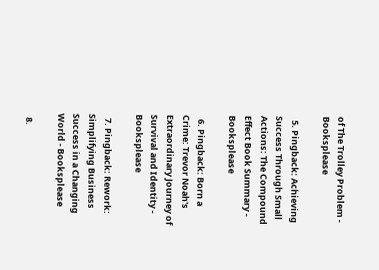of The Trolley Problem - Booksplease

  5. Pingback: Achieving Success Through Small Actions: The Compound Effect Book Summary - Booksplease

  6. Pingback: Born a Crime: Trevor Noah's Extraordinary Journey of Survival and Identity - Booksplease

  7. Pingback: Rework: Simplifying Business Success in a Changing World - Booksplease

  8.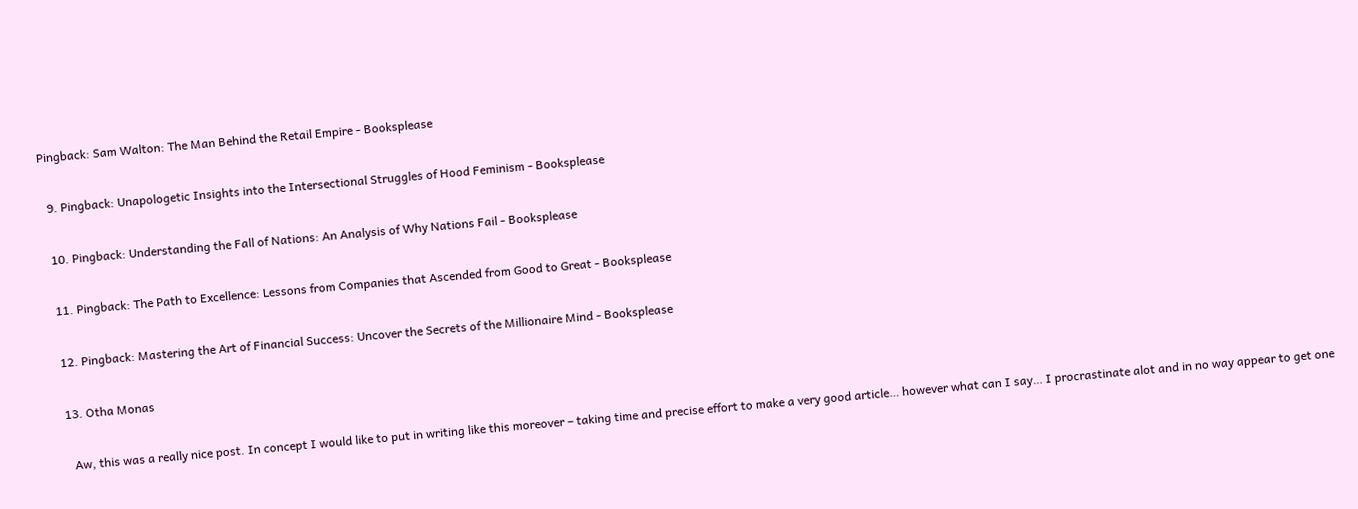Pingback: Sam Walton: The Man Behind the Retail Empire - Booksplease

  9. Pingback: Unapologetic Insights into the Intersectional Struggles of Hood Feminism - Booksplease

  10. Pingback: Understanding the Fall of Nations: An Analysis of Why Nations Fail - Booksplease

  11. Pingback: The Path to Excellence: Lessons from Companies that Ascended from Good to Great - Booksplease

  12. Pingback: Mastering the Art of Financial Success: Uncover the Secrets of the Millionaire Mind - Booksplease

  13. Otha Monas

    Aw, this was a really nice post. In concept I would like to put in writing like this moreover – taking time and precise effort to make a very good article… however what can I say… I procrastinate alot and in no way appear to get one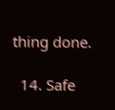thing done.

  14. Safe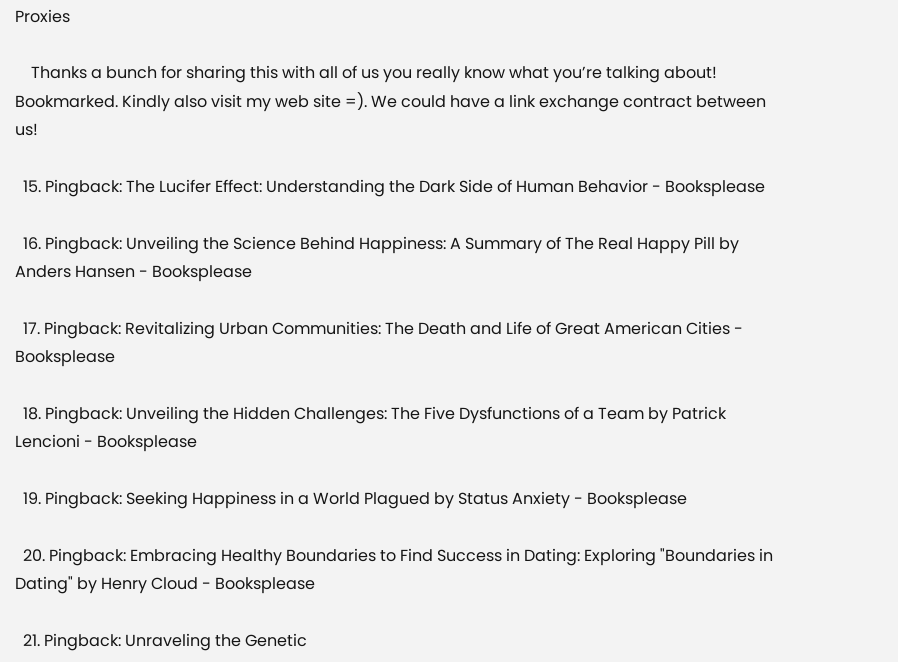Proxies

    Thanks a bunch for sharing this with all of us you really know what you’re talking about! Bookmarked. Kindly also visit my web site =). We could have a link exchange contract between us!

  15. Pingback: The Lucifer Effect: Understanding the Dark Side of Human Behavior - Booksplease

  16. Pingback: Unveiling the Science Behind Happiness: A Summary of The Real Happy Pill by Anders Hansen - Booksplease

  17. Pingback: Revitalizing Urban Communities: The Death and Life of Great American Cities - Booksplease

  18. Pingback: Unveiling the Hidden Challenges: The Five Dysfunctions of a Team by Patrick Lencioni - Booksplease

  19. Pingback: Seeking Happiness in a World Plagued by Status Anxiety - Booksplease

  20. Pingback: Embracing Healthy Boundaries to Find Success in Dating: Exploring "Boundaries in Dating" by Henry Cloud - Booksplease

  21. Pingback: Unraveling the Genetic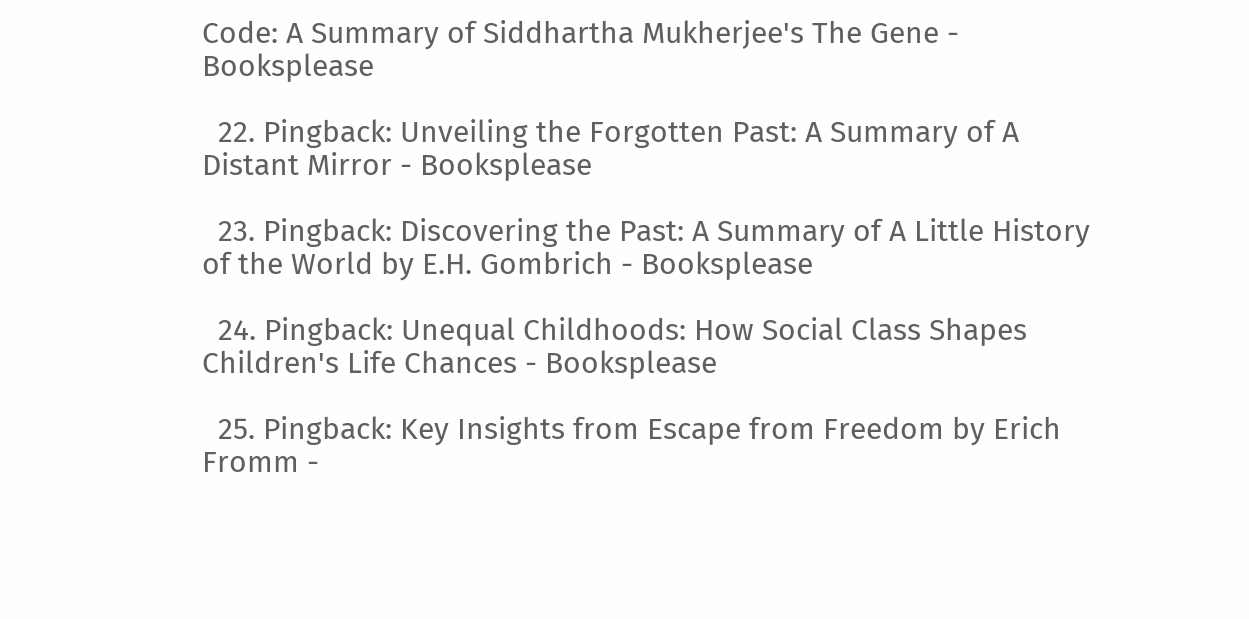Code: A Summary of Siddhartha Mukherjee's The Gene - Booksplease

  22. Pingback: Unveiling the Forgotten Past: A Summary of A Distant Mirror - Booksplease

  23. Pingback: Discovering the Past: A Summary of A Little History of the World by E.H. Gombrich - Booksplease

  24. Pingback: Unequal Childhoods: How Social Class Shapes Children's Life Chances - Booksplease

  25. Pingback: Key Insights from Escape from Freedom by Erich Fromm -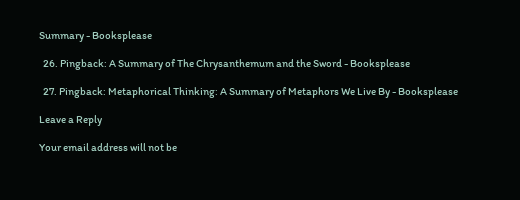Summary - Booksplease

  26. Pingback: A Summary of The Chrysanthemum and the Sword - Booksplease

  27. Pingback: Metaphorical Thinking: A Summary of Metaphors We Live By - Booksplease

Leave a Reply

Your email address will not be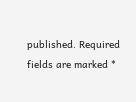published. Required fields are marked *